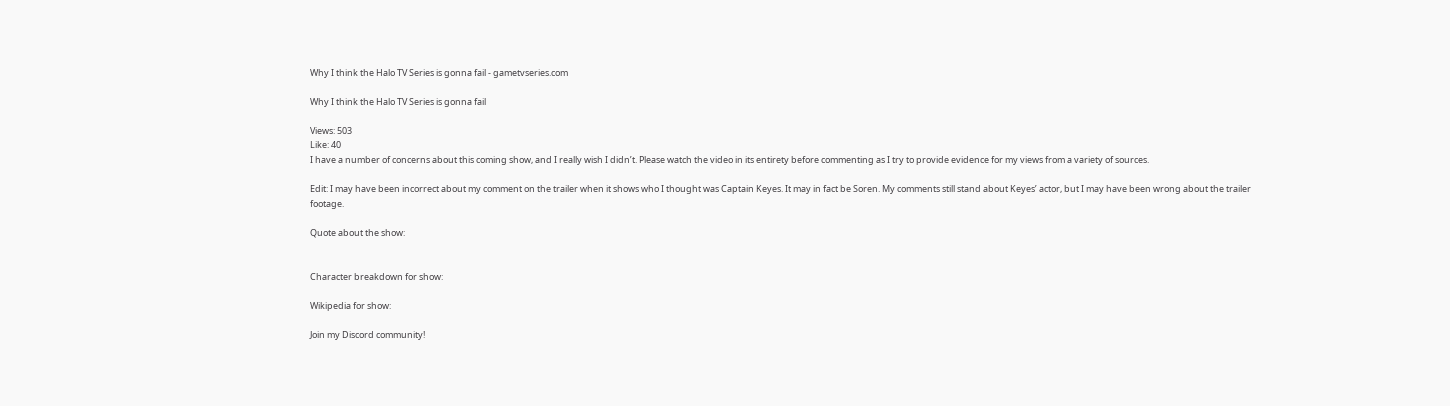Why I think the Halo TV Series is gonna fail - gametvseries.com

Why I think the Halo TV Series is gonna fail

Views: 503
Like: 40
I have a number of concerns about this coming show, and I really wish I didn’t. Please watch the video in its entirety before commenting as I try to provide evidence for my views from a variety of sources.

Edit: I may have been incorrect about my comment on the trailer when it shows who I thought was Captain Keyes. It may in fact be Soren. My comments still stand about Keyes’ actor, but I may have been wrong about the trailer footage.

Quote about the show:


Character breakdown for show:

Wikipedia for show:

Join my Discord community!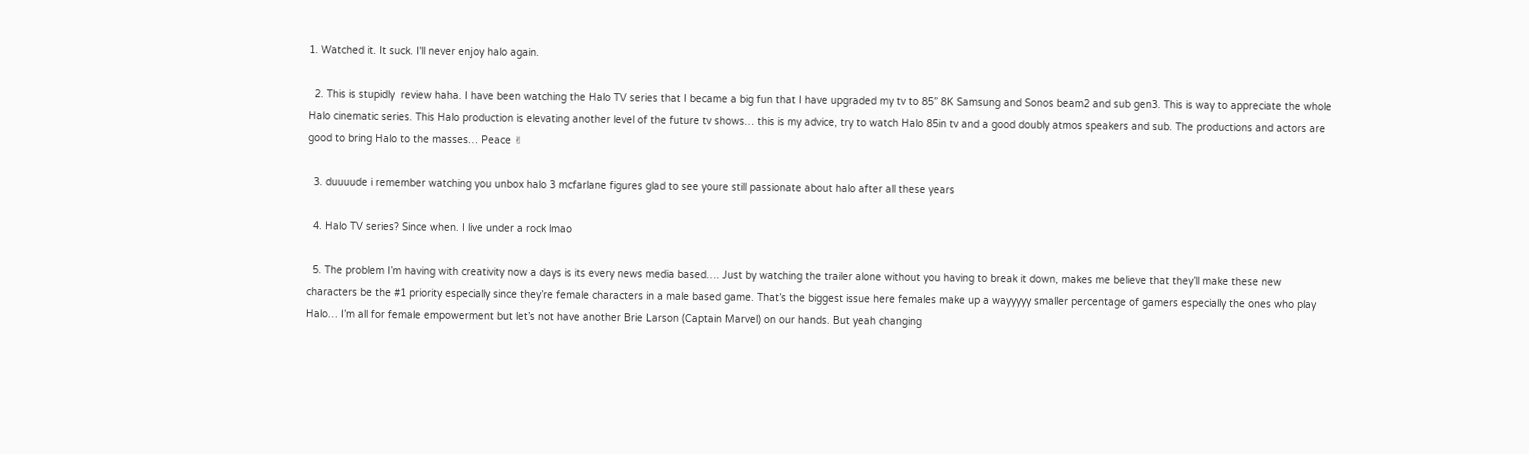1. Watched it. It suck. I'll never enjoy halo again.

  2. This is stupidly  review haha. I have been watching the Halo TV series that I became a big fun that I have upgraded my tv to 85” 8K Samsung and Sonos beam2 and sub gen3. This is way to appreciate the whole Halo cinematic series. This Halo production is elevating another level of the future tv shows… this is my advice, try to watch Halo 85in tv and a good doubly atmos speakers and sub. The productions and actors are good to bring Halo to the masses… Peace ✌

  3. duuuude i remember watching you unbox halo 3 mcfarlane figures glad to see youre still passionate about halo after all these years

  4. Halo TV series? Since when. I live under a rock lmao

  5. The problem I’m having with creativity now a days is its every news media based…. Just by watching the trailer alone without you having to break it down, makes me believe that they’ll make these new characters be the #1 priority especially since they’re female characters in a male based game. That’s the biggest issue here females make up a wayyyyy smaller percentage of gamers especially the ones who play Halo… I’m all for female empowerment but let’s not have another Brie Larson (Captain Marvel) on our hands. But yeah changing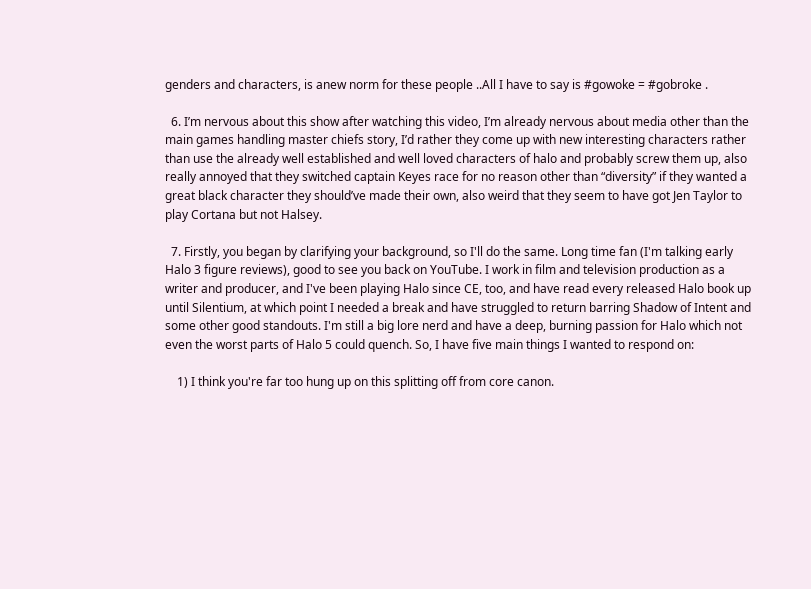genders and characters, is anew norm for these people ..All I have to say is #gowoke = #gobroke .

  6. I’m nervous about this show after watching this video, I’m already nervous about media other than the main games handling master chiefs story, I’d rather they come up with new interesting characters rather than use the already well established and well loved characters of halo and probably screw them up, also really annoyed that they switched captain Keyes race for no reason other than “diversity” if they wanted a great black character they should’ve made their own, also weird that they seem to have got Jen Taylor to play Cortana but not Halsey.

  7. Firstly, you began by clarifying your background, so I'll do the same. Long time fan (I'm talking early Halo 3 figure reviews), good to see you back on YouTube. I work in film and television production as a writer and producer, and I've been playing Halo since CE, too, and have read every released Halo book up until Silentium, at which point I needed a break and have struggled to return barring Shadow of Intent and some other good standouts. I'm still a big lore nerd and have a deep, burning passion for Halo which not even the worst parts of Halo 5 could quench. So, I have five main things I wanted to respond on:

    1) I think you're far too hung up on this splitting off from core canon.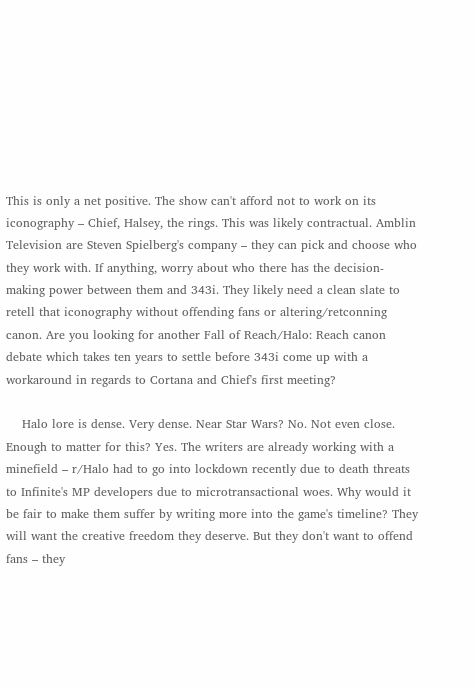This is only a net positive. The show can't afford not to work on its iconography – Chief, Halsey, the rings. This was likely contractual. Amblin Television are Steven Spielberg's company – they can pick and choose who they work with. If anything, worry about who there has the decision-making power between them and 343i. They likely need a clean slate to retell that iconography without offending fans or altering/retconning canon. Are you looking for another Fall of Reach/Halo: Reach canon debate which takes ten years to settle before 343i come up with a workaround in regards to Cortana and Chief's first meeting?

    Halo lore is dense. Very dense. Near Star Wars? No. Not even close. Enough to matter for this? Yes. The writers are already working with a minefield – r/Halo had to go into lockdown recently due to death threats to Infinite's MP developers due to microtransactional woes. Why would it be fair to make them suffer by writing more into the game's timeline? They will want the creative freedom they deserve. But they don't want to offend fans – they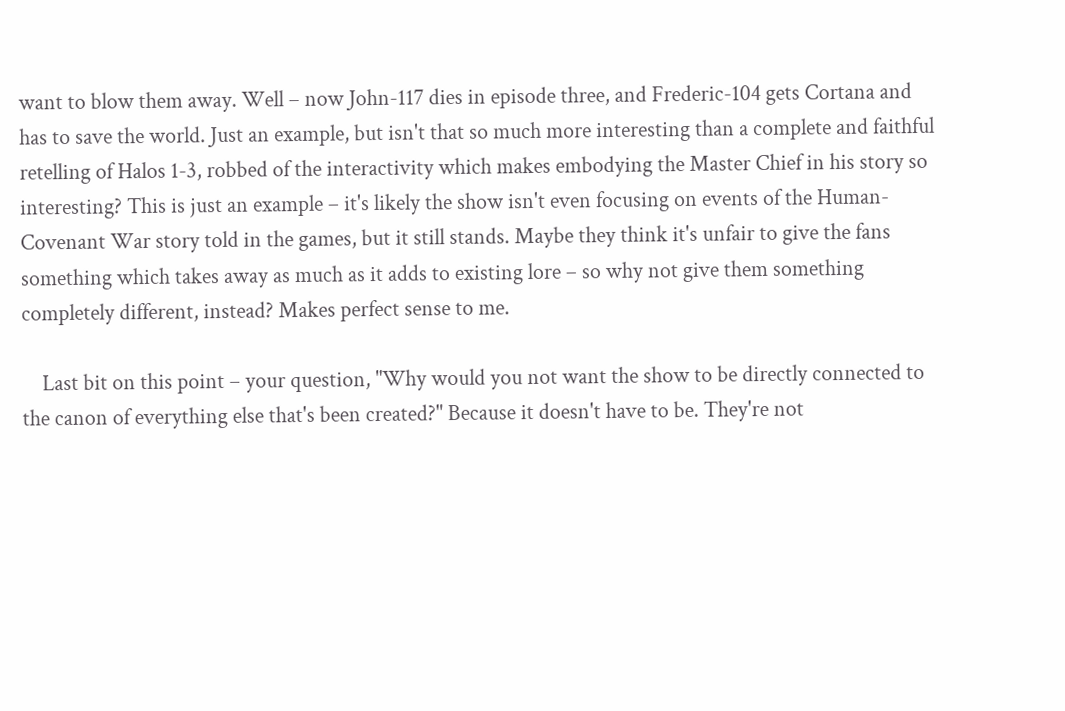want to blow them away. Well – now John-117 dies in episode three, and Frederic-104 gets Cortana and has to save the world. Just an example, but isn't that so much more interesting than a complete and faithful retelling of Halos 1-3, robbed of the interactivity which makes embodying the Master Chief in his story so interesting? This is just an example – it's likely the show isn't even focusing on events of the Human-Covenant War story told in the games, but it still stands. Maybe they think it's unfair to give the fans something which takes away as much as it adds to existing lore – so why not give them something completely different, instead? Makes perfect sense to me.

    Last bit on this point – your question, "Why would you not want the show to be directly connected to the canon of everything else that's been created?" Because it doesn't have to be. They're not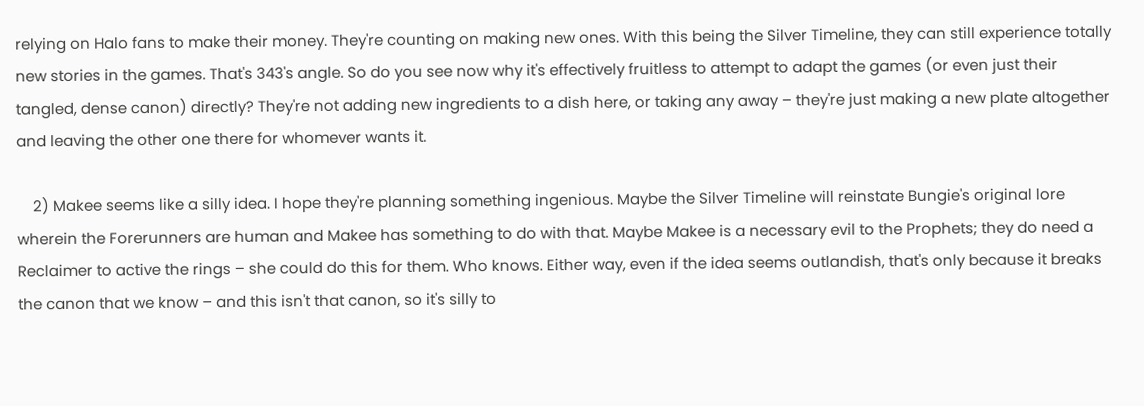relying on Halo fans to make their money. They're counting on making new ones. With this being the Silver Timeline, they can still experience totally new stories in the games. That's 343's angle. So do you see now why it's effectively fruitless to attempt to adapt the games (or even just their tangled, dense canon) directly? They're not adding new ingredients to a dish here, or taking any away – they're just making a new plate altogether and leaving the other one there for whomever wants it.

    2) Makee seems like a silly idea. I hope they're planning something ingenious. Maybe the Silver Timeline will reinstate Bungie's original lore wherein the Forerunners are human and Makee has something to do with that. Maybe Makee is a necessary evil to the Prophets; they do need a Reclaimer to active the rings – she could do this for them. Who knows. Either way, even if the idea seems outlandish, that's only because it breaks the canon that we know – and this isn't that canon, so it's silly to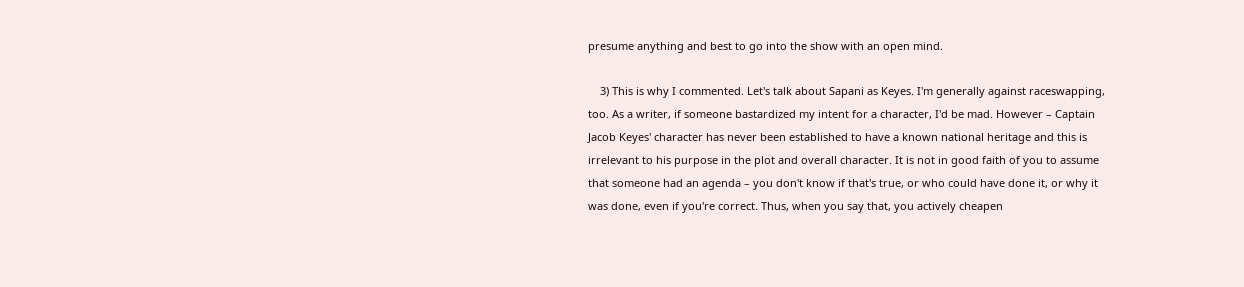presume anything and best to go into the show with an open mind.

    3) This is why I commented. Let's talk about Sapani as Keyes. I'm generally against raceswapping, too. As a writer, if someone bastardized my intent for a character, I'd be mad. However – Captain Jacob Keyes' character has never been established to have a known national heritage and this is irrelevant to his purpose in the plot and overall character. It is not in good faith of you to assume that someone had an agenda – you don't know if that's true, or who could have done it, or why it was done, even if you're correct. Thus, when you say that, you actively cheapen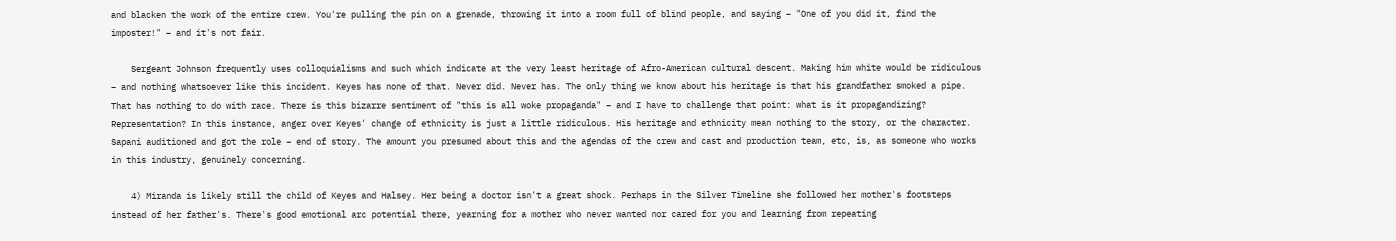and blacken the work of the entire crew. You're pulling the pin on a grenade, throwing it into a room full of blind people, and saying – "One of you did it, find the imposter!" – and it's not fair.

    Sergeant Johnson frequently uses colloquialisms and such which indicate at the very least heritage of Afro-American cultural descent. Making him white would be ridiculous – and nothing whatsoever like this incident. Keyes has none of that. Never did. Never has. The only thing we know about his heritage is that his grandfather smoked a pipe. That has nothing to do with race. There is this bizarre sentiment of "this is all woke propaganda" – and I have to challenge that point: what is it propagandizing? Representation? In this instance, anger over Keyes' change of ethnicity is just a little ridiculous. His heritage and ethnicity mean nothing to the story, or the character. Sapani auditioned and got the role – end of story. The amount you presumed about this and the agendas of the crew and cast and production team, etc, is, as someone who works in this industry, genuinely concerning.

    4) Miranda is likely still the child of Keyes and Halsey. Her being a doctor isn't a great shock. Perhaps in the Silver Timeline she followed her mother's footsteps instead of her father's. There's good emotional arc potential there, yearning for a mother who never wanted nor cared for you and learning from repeating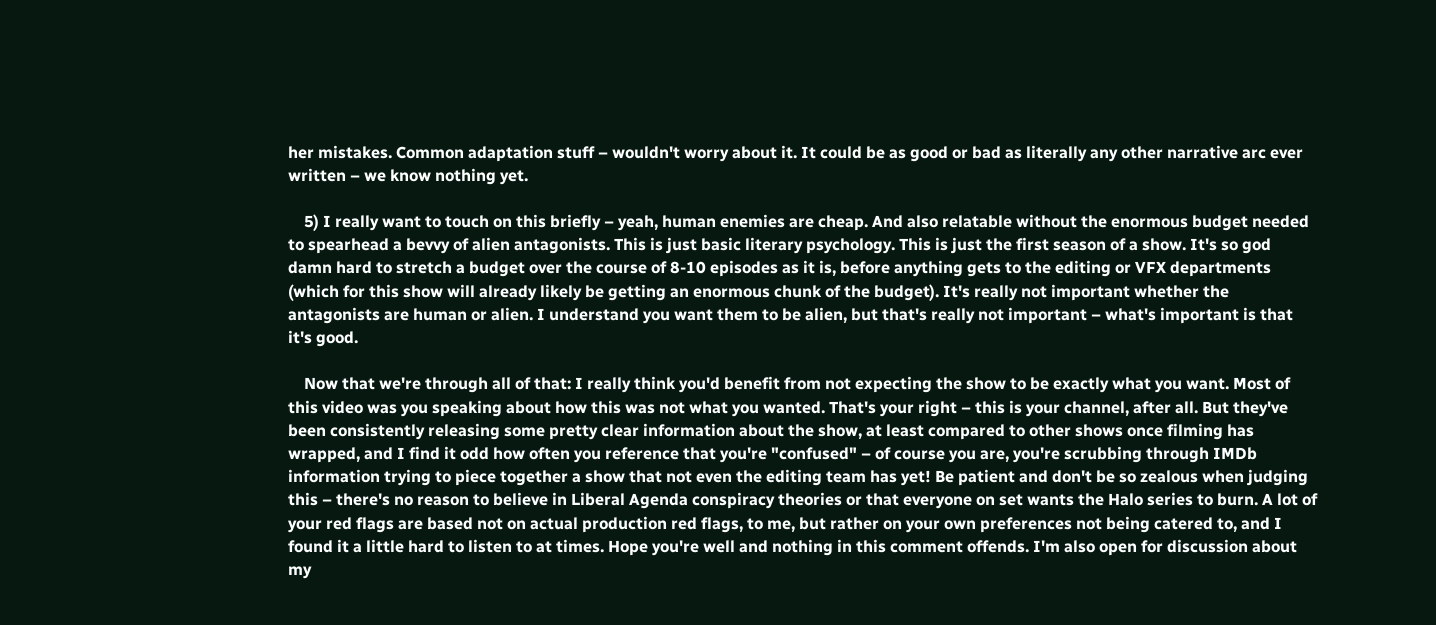her mistakes. Common adaptation stuff – wouldn't worry about it. It could be as good or bad as literally any other narrative arc ever written – we know nothing yet.

    5) I really want to touch on this briefly – yeah, human enemies are cheap. And also relatable without the enormous budget needed to spearhead a bevvy of alien antagonists. This is just basic literary psychology. This is just the first season of a show. It's so god damn hard to stretch a budget over the course of 8-10 episodes as it is, before anything gets to the editing or VFX departments (which for this show will already likely be getting an enormous chunk of the budget). It's really not important whether the antagonists are human or alien. I understand you want them to be alien, but that's really not important – what's important is that it's good.

    Now that we're through all of that: I really think you'd benefit from not expecting the show to be exactly what you want. Most of this video was you speaking about how this was not what you wanted. That's your right – this is your channel, after all. But they've been consistently releasing some pretty clear information about the show, at least compared to other shows once filming has wrapped, and I find it odd how often you reference that you're "confused" – of course you are, you're scrubbing through IMDb information trying to piece together a show that not even the editing team has yet! Be patient and don't be so zealous when judging this – there's no reason to believe in Liberal Agenda conspiracy theories or that everyone on set wants the Halo series to burn. A lot of your red flags are based not on actual production red flags, to me, but rather on your own preferences not being catered to, and I found it a little hard to listen to at times. Hope you're well and nothing in this comment offends. I'm also open for discussion about my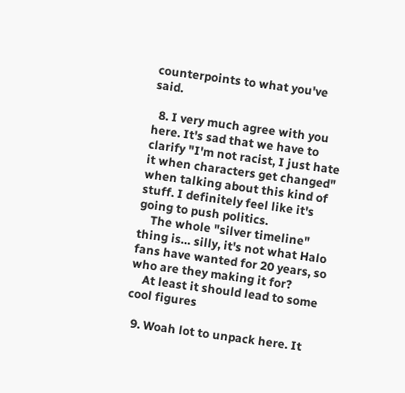counterpoints to what you've said.

  8. I very much agree with you here. It's sad that we have to clarify "I'm not racist, I just hate it when characters get changed" when talking about this kind of stuff. I definitely feel like it's going to push politics.
    The whole "silver timeline" thing is… silly, it's not what Halo fans have wanted for 20 years, so who are they making it for?
    At least it should lead to some cool figures

  9. Woah lot to unpack here. It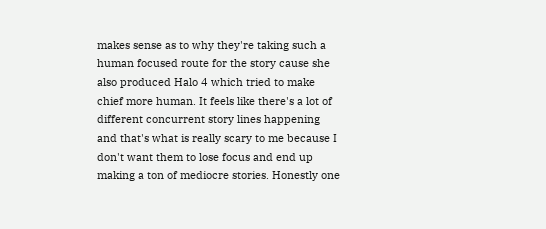makes sense as to why they're taking such a human focused route for the story cause she also produced Halo 4 which tried to make chief more human. It feels like there's a lot of different concurrent story lines happening and that's what is really scary to me because I don't want them to lose focus and end up making a ton of mediocre stories. Honestly one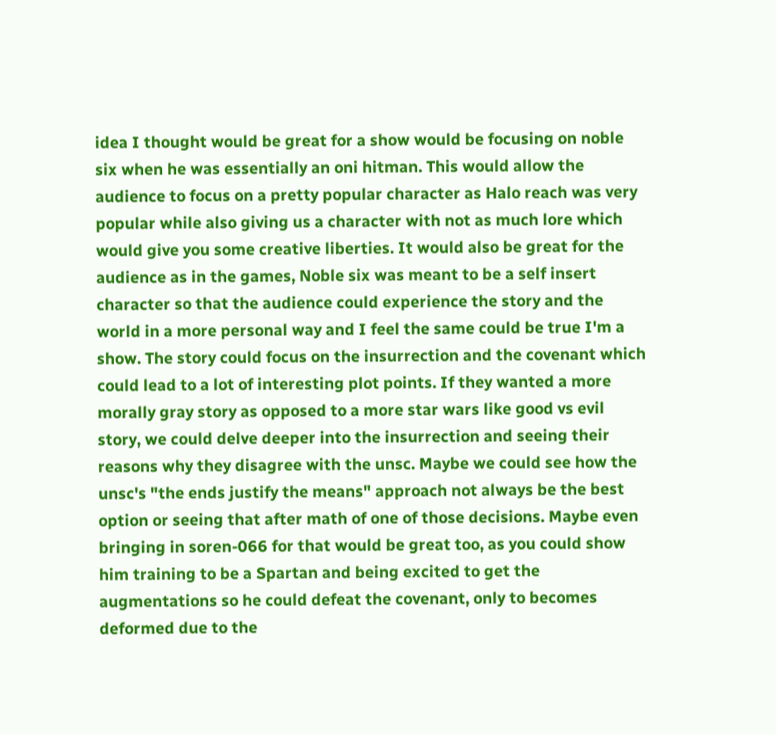idea I thought would be great for a show would be focusing on noble six when he was essentially an oni hitman. This would allow the audience to focus on a pretty popular character as Halo reach was very popular while also giving us a character with not as much lore which would give you some creative liberties. It would also be great for the audience as in the games, Noble six was meant to be a self insert character so that the audience could experience the story and the world in a more personal way and I feel the same could be true I'm a show. The story could focus on the insurrection and the covenant which could lead to a lot of interesting plot points. If they wanted a more morally gray story as opposed to a more star wars like good vs evil story, we could delve deeper into the insurrection and seeing their reasons why they disagree with the unsc. Maybe we could see how the unsc's "the ends justify the means" approach not always be the best option or seeing that after math of one of those decisions. Maybe even bringing in soren-066 for that would be great too, as you could show him training to be a Spartan and being excited to get the augmentations so he could defeat the covenant, only to becomes deformed due to the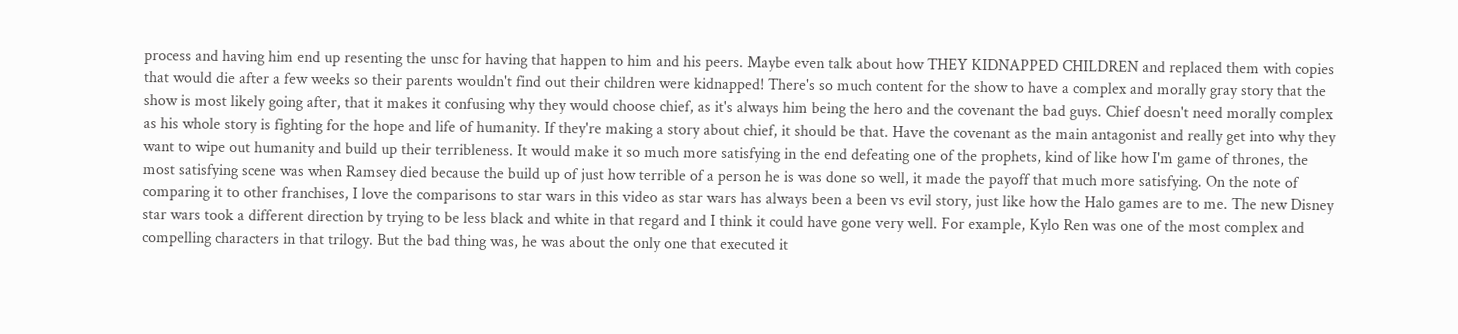process and having him end up resenting the unsc for having that happen to him and his peers. Maybe even talk about how THEY KIDNAPPED CHILDREN and replaced them with copies that would die after a few weeks so their parents wouldn't find out their children were kidnapped! There's so much content for the show to have a complex and morally gray story that the show is most likely going after, that it makes it confusing why they would choose chief, as it's always him being the hero and the covenant the bad guys. Chief doesn't need morally complex as his whole story is fighting for the hope and life of humanity. If they're making a story about chief, it should be that. Have the covenant as the main antagonist and really get into why they want to wipe out humanity and build up their terribleness. It would make it so much more satisfying in the end defeating one of the prophets, kind of like how I'm game of thrones, the most satisfying scene was when Ramsey died because the build up of just how terrible of a person he is was done so well, it made the payoff that much more satisfying. On the note of comparing it to other franchises, I love the comparisons to star wars in this video as star wars has always been a been vs evil story, just like how the Halo games are to me. The new Disney star wars took a different direction by trying to be less black and white in that regard and I think it could have gone very well. For example, Kylo Ren was one of the most complex and compelling characters in that trilogy. But the bad thing was, he was about the only one that executed it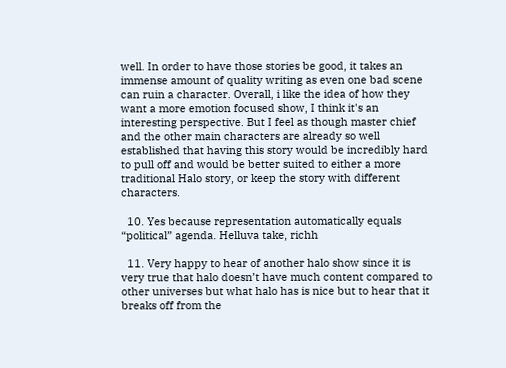well. In order to have those stories be good, it takes an immense amount of quality writing as even one bad scene can ruin a character. Overall, i like the idea of how they want a more emotion focused show, I think it's an interesting perspective. But I feel as though master chief and the other main characters are already so well established that having this story would be incredibly hard to pull off and would be better suited to either a more traditional Halo story, or keep the story with different characters.

  10. Yes because representation automatically equals “political” agenda. Helluva take, richh

  11. Very happy to hear of another halo show since it is very true that halo doesn’t have much content compared to other universes but what halo has is nice but to hear that it breaks off from the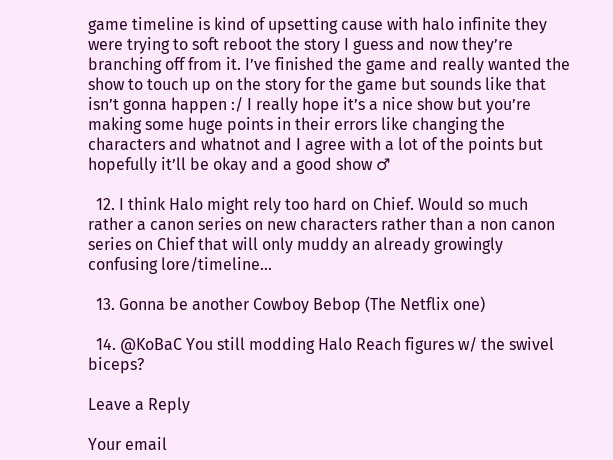game timeline is kind of upsetting cause with halo infinite they were trying to soft reboot the story I guess and now they’re branching off from it. I’ve finished the game and really wanted the show to touch up on the story for the game but sounds like that isn’t gonna happen :/ I really hope it’s a nice show but you’re making some huge points in their errors like changing the characters and whatnot and I agree with a lot of the points but hopefully it’ll be okay and a good show ♂

  12. I think Halo might rely too hard on Chief. Would so much rather a canon series on new characters rather than a non canon series on Chief that will only muddy an already growingly confusing lore/timeline…

  13. Gonna be another Cowboy Bebop (The Netflix one)

  14. @KoBaC You still modding Halo Reach figures w/ the swivel biceps?

Leave a Reply

Your email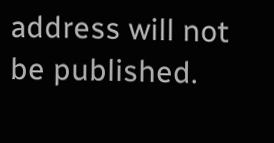address will not be published.